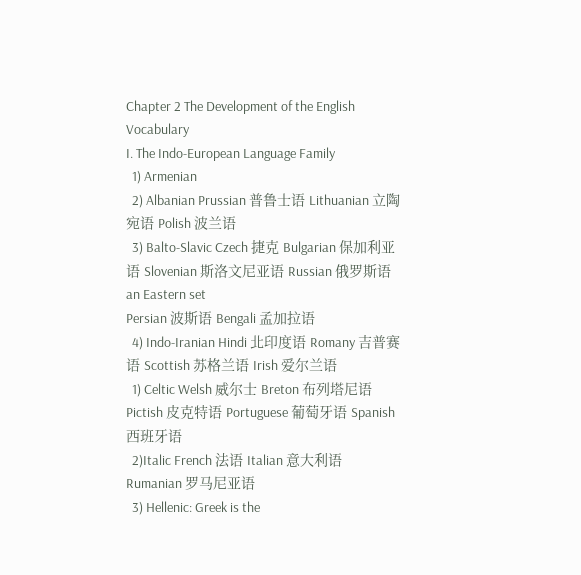Chapter 2 The Development of the English Vocabulary
I. The Indo-European Language Family
  1) Armenian
  2) Albanian Prussian 普鲁士语 Lithuanian 立陶宛语 Polish 波兰语
  3) Balto-Slavic Czech 捷克 Bulgarian 保加利亚语 Slovenian 斯洛文尼亚语 Russian 俄罗斯语
an Eastern set
Persian 波斯语 Bengali 孟加拉语
  4) Indo-Iranian Hindi 北印度语 Romany 吉普赛语 Scottish 苏格兰语 Irish 爱尔兰语
  1) Celtic Welsh 威尔士 Breton 布列塔尼语 Pictish 皮克特语 Portuguese 葡萄牙语 Spanish 西班牙语
  2)Italic French 法语 Italian 意大利语 Rumanian 罗马尼亚语
  3) Hellenic: Greek is the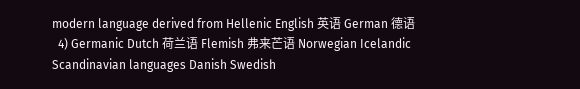modern language derived from Hellenic English 英语 German 德语
  4) Germanic Dutch 荷兰语 Flemish 弗来芒语 Norwegian Icelandic Scandinavian languages Danish Swedish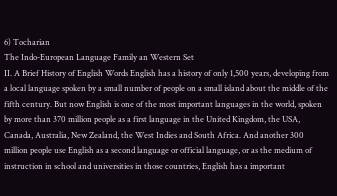6) Tocharian
The Indo-European Language Family an Western Set
II. A Brief History of English Words English has a history of only 1,500 years, developing from a local language spoken by a small number of people on a small island about the middle of the fifth century. But now English is one of the most important languages in the world, spoken by more than 370 million people as a first language in the United Kingdom, the USA, Canada, Australia, New Zealand, the West Indies and South Africa. And another 300 million people use English as a second language or official language, or as the medium of instruction in school and universities in those countries, English has a important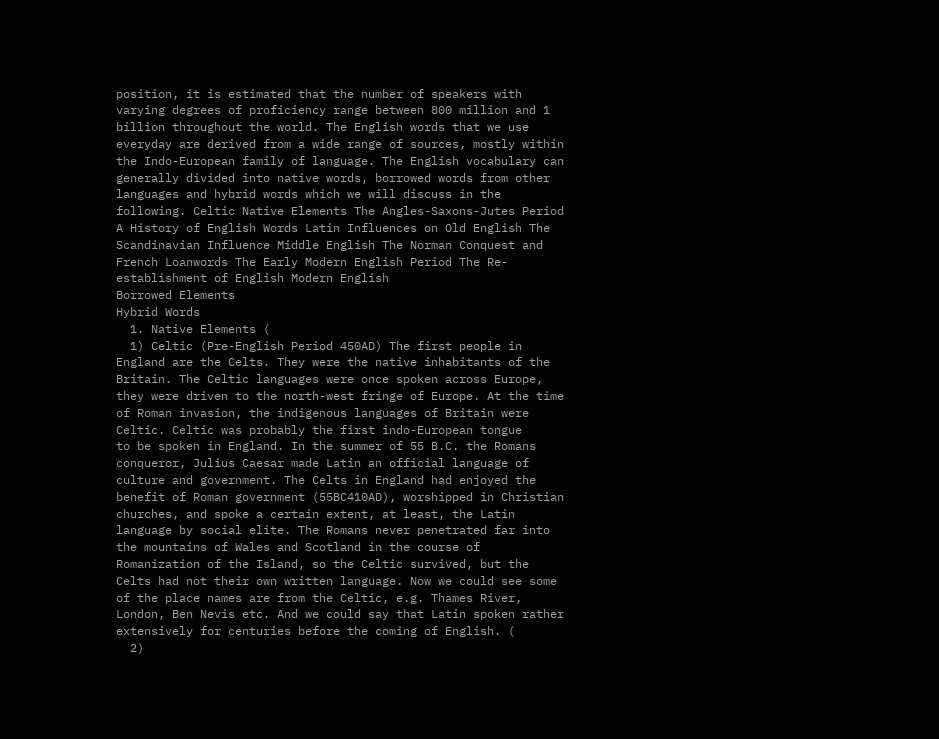position, it is estimated that the number of speakers with varying degrees of proficiency range between 800 million and 1 billion throughout the world. The English words that we use everyday are derived from a wide range of sources, mostly within the Indo-European family of language. The English vocabulary can generally divided into native words, borrowed words from other languages and hybrid words which we will discuss in the following. Celtic Native Elements The Angles-Saxons-Jutes Period
A History of English Words Latin Influences on Old English The Scandinavian Influence Middle English The Norman Conquest and French Loanwords The Early Modern English Period The Re-establishment of English Modern English
Borrowed Elements
Hybrid Words
  1. Native Elements (
  1) Celtic (Pre-English Period 450AD) The first people in England are the Celts. They were the native inhabitants of the Britain. The Celtic languages were once spoken across Europe, they were driven to the north-west fringe of Europe. At the time of Roman invasion, the indigenous languages of Britain were Celtic. Celtic was probably the first indo-European tongue
to be spoken in England. In the summer of 55 B.C. the Romans conqueror, Julius Caesar made Latin an official language of culture and government. The Celts in England had enjoyed the benefit of Roman government (55BC410AD), worshipped in Christian churches, and spoke a certain extent, at least, the Latin language by social elite. The Romans never penetrated far into the mountains of Wales and Scotland in the course of Romanization of the Island, so the Celtic survived, but the Celts had not their own written language. Now we could see some of the place names are from the Celtic, e.g. Thames River, London, Ben Nevis etc. And we could say that Latin spoken rather extensively for centuries before the coming of English. (
  2)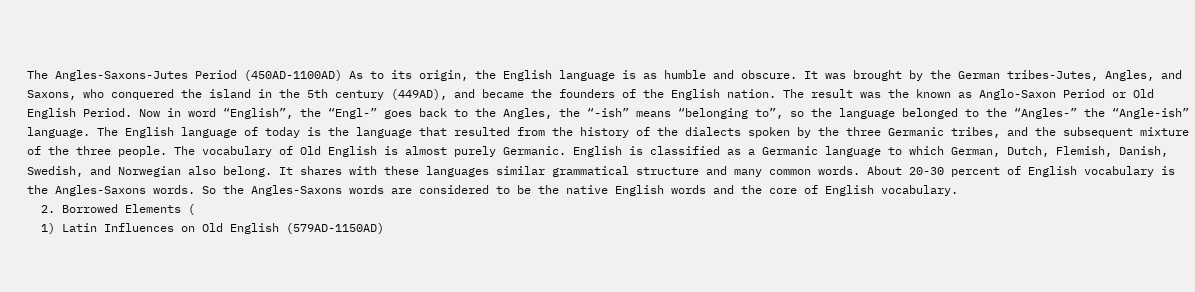The Angles-Saxons-Jutes Period (450AD-1100AD) As to its origin, the English language is as humble and obscure. It was brought by the German tribes-Jutes, Angles, and Saxons, who conquered the island in the 5th century (449AD), and became the founders of the English nation. The result was the known as Anglo-Saxon Period or Old English Period. Now in word “English”, the “Engl-” goes back to the Angles, the “-ish” means “belonging to”, so the language belonged to the “Angles-” the “Angle-ish” language. The English language of today is the language that resulted from the history of the dialects spoken by the three Germanic tribes, and the subsequent mixture of the three people. The vocabulary of Old English is almost purely Germanic. English is classified as a Germanic language to which German, Dutch, Flemish, Danish, Swedish, and Norwegian also belong. It shares with these languages similar grammatical structure and many common words. About 20-30 percent of English vocabulary is the Angles-Saxons words. So the Angles-Saxons words are considered to be the native English words and the core of English vocabulary.
  2. Borrowed Elements (
  1) Latin Influences on Old English (579AD-1150AD)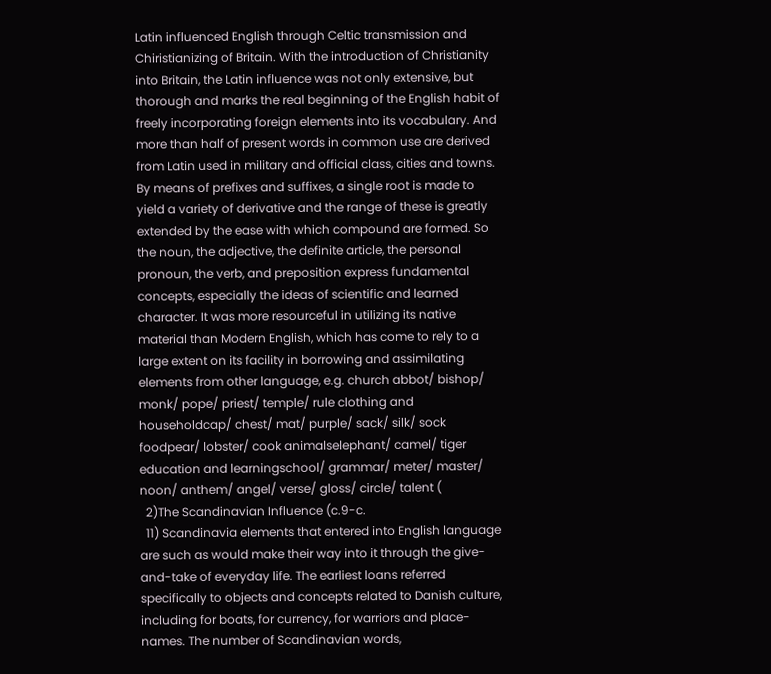Latin influenced English through Celtic transmission and Chiristianizing of Britain. With the introduction of Christianity into Britain, the Latin influence was not only extensive, but thorough and marks the real beginning of the English habit of freely incorporating foreign elements into its vocabulary. And more than half of present words in common use are derived from Latin used in military and official class, cities and towns. By means of prefixes and suffixes, a single root is made to yield a variety of derivative and the range of these is greatly extended by the ease with which compound are formed. So the noun, the adjective, the definite article, the personal pronoun, the verb, and preposition express fundamental concepts, especially the ideas of scientific and learned character. It was more resourceful in utilizing its native material than Modern English, which has come to rely to a large extent on its facility in borrowing and assimilating elements from other language, e.g. church abbot/ bishop/ monk/ pope/ priest/ temple/ rule clothing and householdcap/ chest/ mat/ purple/ sack/ silk/ sock foodpear/ lobster/ cook animalselephant/ camel/ tiger
education and learningschool/ grammar/ meter/ master/ noon/ anthem/ angel/ verse/ gloss/ circle/ talent (
  2)The Scandinavian Influence (c.9-c.
  11) Scandinavia elements that entered into English language are such as would make their way into it through the give-and-take of everyday life. The earliest loans referred specifically to objects and concepts related to Danish culture, including for boats, for currency, for warriors and place-names. The number of Scandinavian words,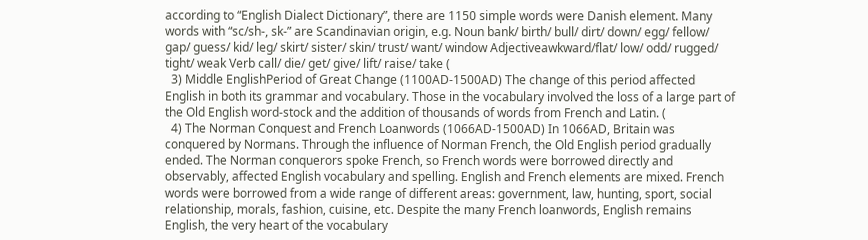according to “English Dialect Dictionary”, there are 1150 simple words were Danish element. Many words with “sc/sh-, sk-” are Scandinavian origin, e.g. Noun bank/ birth/ bull/ dirt/ down/ egg/ fellow/ gap/ guess/ kid/ leg/ skirt/ sister/ skin/ trust/ want/ window Adjectiveawkward/flat/ low/ odd/ rugged/ tight/ weak Verb call/ die/ get/ give/ lift/ raise/ take (
  3) Middle EnglishPeriod of Great Change (1100AD-1500AD) The change of this period affected English in both its grammar and vocabulary. Those in the vocabulary involved the loss of a large part of the Old English word-stock and the addition of thousands of words from French and Latin. (
  4) The Norman Conquest and French Loanwords (1066AD-1500AD) In 1066AD, Britain was conquered by Normans. Through the influence of Norman French, the Old English period gradually ended. The Norman conquerors spoke French, so French words were borrowed directly and observably, affected English vocabulary and spelling. English and French elements are mixed. French words were borrowed from a wide range of different areas: government, law, hunting, sport, social relationship, morals, fashion, cuisine, etc. Despite the many French loanwords, English remains English, the very heart of the vocabulary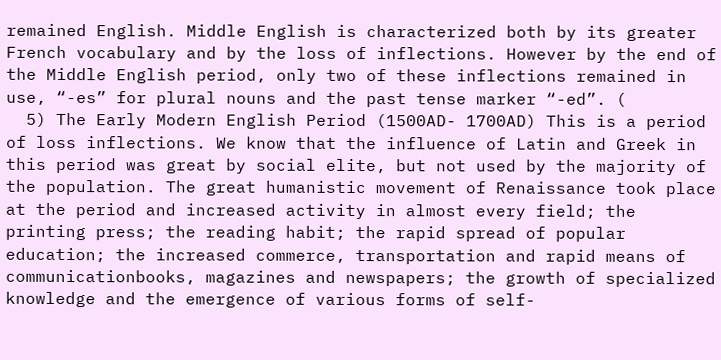remained English. Middle English is characterized both by its greater French vocabulary and by the loss of inflections. However by the end of the Middle English period, only two of these inflections remained in use, “-es” for plural nouns and the past tense marker “-ed”. (
  5) The Early Modern English Period (1500AD- 1700AD) This is a period of loss inflections. We know that the influence of Latin and Greek in this period was great by social elite, but not used by the majority of the population. The great humanistic movement of Renaissance took place at the period and increased activity in almost every field; the printing press; the reading habit; the rapid spread of popular education; the increased commerce, transportation and rapid means of communicationbooks, magazines and newspapers; the growth of specialized knowledge and the emergence of various forms of self-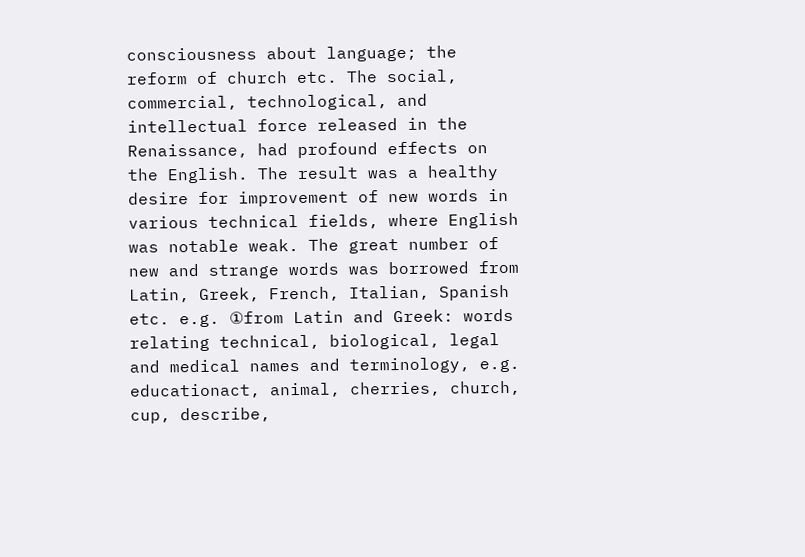consciousness about language; the reform of church etc. The social, commercial, technological, and intellectual force released in the Renaissance, had profound effects on the English. The result was a healthy desire for improvement of new words in various technical fields, where English was notable weak. The great number of new and strange words was borrowed from Latin, Greek, French, Italian, Spanish etc. e.g. ①from Latin and Greek: words relating technical, biological, legal and medical names and terminology, e.g.
educationact, animal, cherries, church, cup, describe,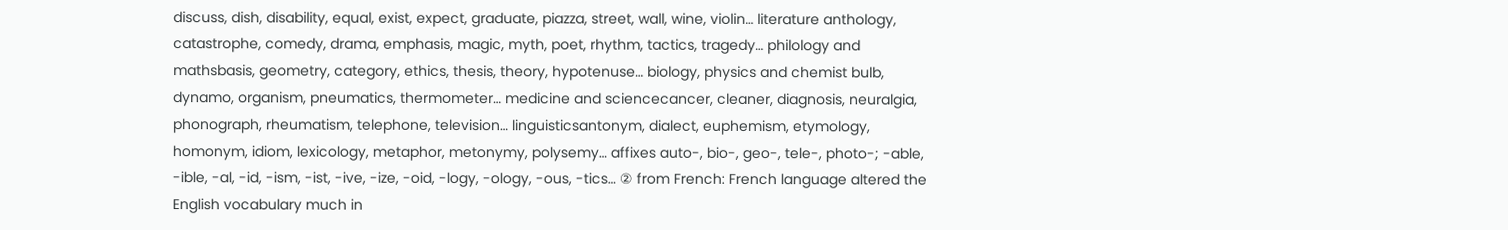discuss, dish, disability, equal, exist, expect, graduate, piazza, street, wall, wine, violin… literature anthology, catastrophe, comedy, drama, emphasis, magic, myth, poet, rhythm, tactics, tragedy… philology and mathsbasis, geometry, category, ethics, thesis, theory, hypotenuse… biology, physics and chemist bulb, dynamo, organism, pneumatics, thermometer… medicine and sciencecancer, cleaner, diagnosis, neuralgia, phonograph, rheumatism, telephone, television… linguisticsantonym, dialect, euphemism, etymology, homonym, idiom, lexicology, metaphor, metonymy, polysemy… affixes auto-, bio-, geo-, tele-, photo-; -able, -ible, -al, -id, -ism, -ist, -ive, -ize, -oid, -logy, -ology, -ous, -tics… ② from French: French language altered the English vocabulary much in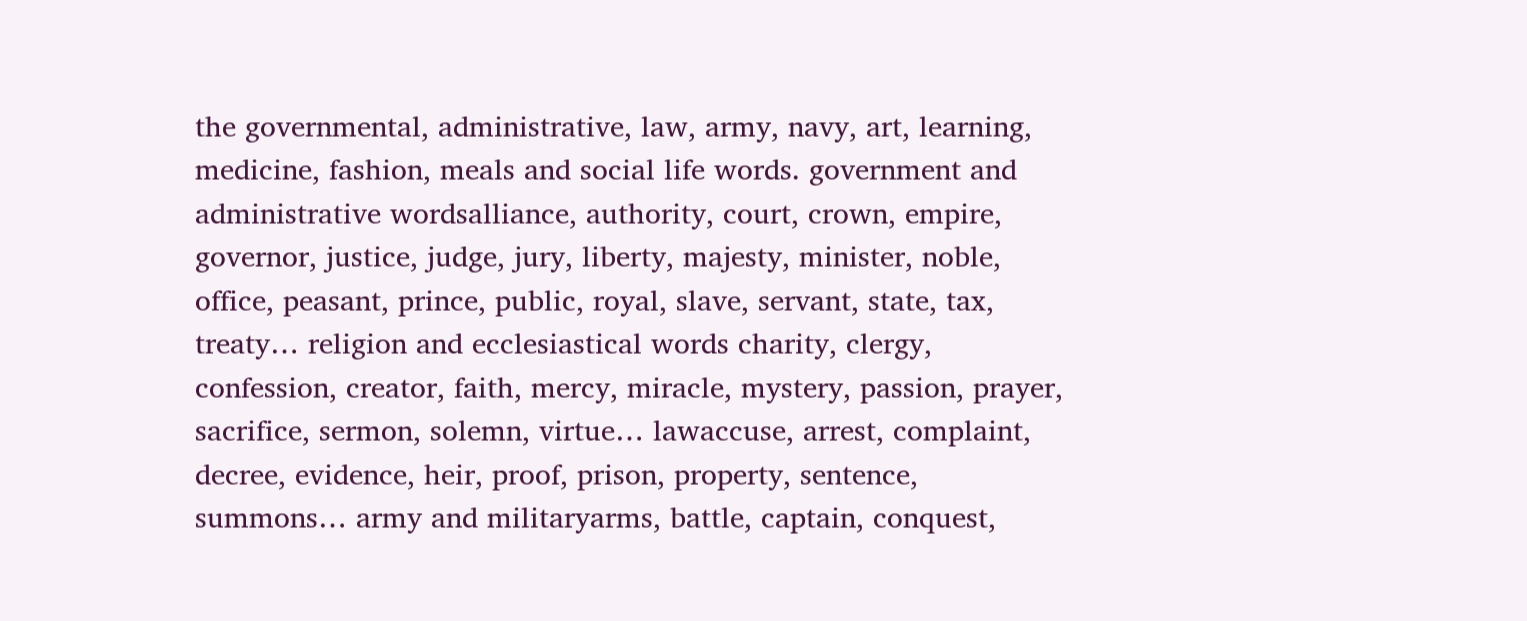the governmental, administrative, law, army, navy, art, learning, medicine, fashion, meals and social life words. government and administrative wordsalliance, authority, court, crown, empire, governor, justice, judge, jury, liberty, majesty, minister, noble, office, peasant, prince, public, royal, slave, servant, state, tax, treaty… religion and ecclesiastical words charity, clergy, confession, creator, faith, mercy, miracle, mystery, passion, prayer, sacrifice, sermon, solemn, virtue… lawaccuse, arrest, complaint, decree, evidence, heir, proof, prison, property, sentence, summons… army and militaryarms, battle, captain, conquest,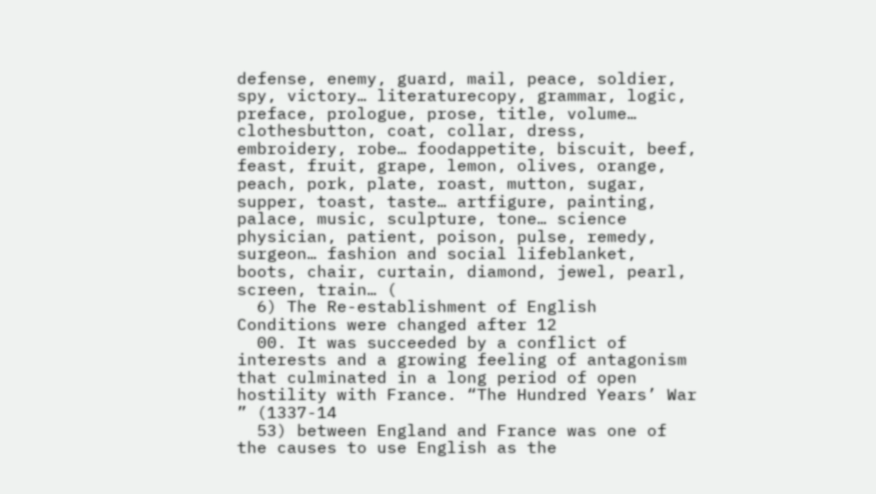defense, enemy, guard, mail, peace, soldier, spy, victory… literaturecopy, grammar, logic, preface, prologue, prose, title, volume… clothesbutton, coat, collar, dress, embroidery, robe… foodappetite, biscuit, beef, feast, fruit, grape, lemon, olives, orange, peach, pork, plate, roast, mutton, sugar, supper, toast, taste… artfigure, painting, palace, music, sculpture, tone… science physician, patient, poison, pulse, remedy, surgeon… fashion and social lifeblanket, boots, chair, curtain, diamond, jewel, pearl, screen, train… (
  6) The Re-establishment of English Conditions were changed after 12
  00. It was succeeded by a conflict of interests and a growing feeling of antagonism that culminated in a long period of open hostility with France. “The Hundred Years’ War ” (1337-14
  53) between England and France was one of the causes to use English as the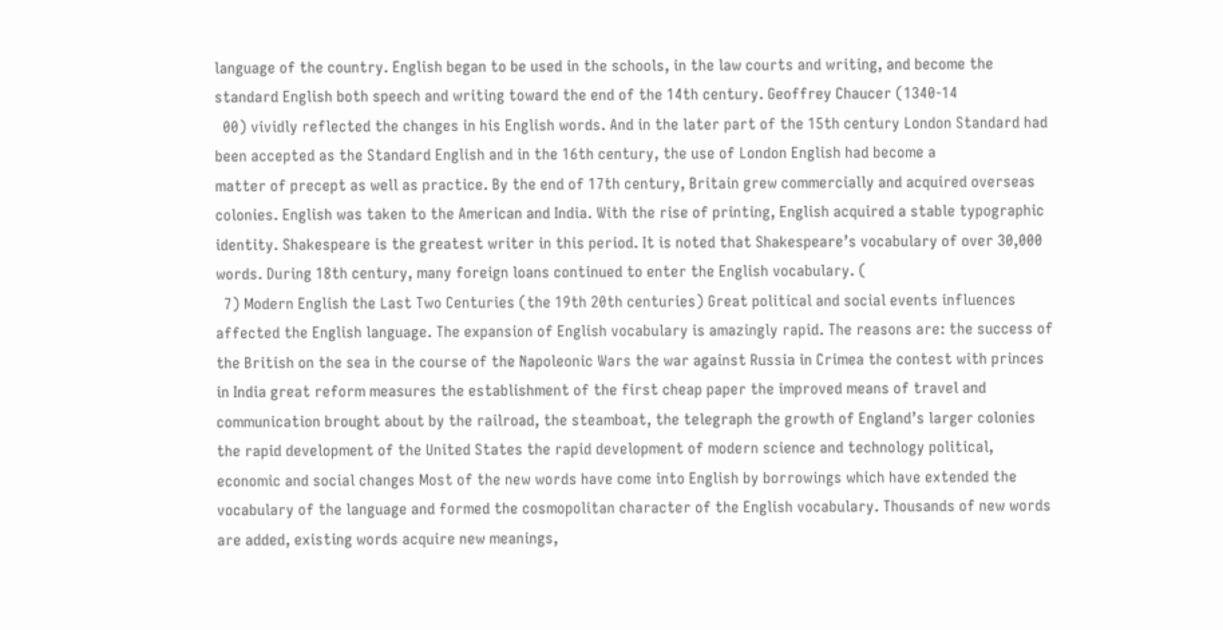language of the country. English began to be used in the schools, in the law courts and writing, and become the standard English both speech and writing toward the end of the 14th century. Geoffrey Chaucer (1340-14
  00) vividly reflected the changes in his English words. And in the later part of the 15th century London Standard had been accepted as the Standard English and in the 16th century, the use of London English had become a
matter of precept as well as practice. By the end of 17th century, Britain grew commercially and acquired overseas colonies. English was taken to the American and India. With the rise of printing, English acquired a stable typographic identity. Shakespeare is the greatest writer in this period. It is noted that Shakespeare’s vocabulary of over 30,000 words. During 18th century, many foreign loans continued to enter the English vocabulary. (
  7) Modern English the Last Two Centuries (the 19th 20th centuries) Great political and social events influences affected the English language. The expansion of English vocabulary is amazingly rapid. The reasons are: the success of the British on the sea in the course of the Napoleonic Wars the war against Russia in Crimea the contest with princes in India great reform measures the establishment of the first cheap paper the improved means of travel and communication brought about by the railroad, the steamboat, the telegraph the growth of England’s larger colonies the rapid development of the United States the rapid development of modern science and technology political, economic and social changes Most of the new words have come into English by borrowings which have extended the vocabulary of the language and formed the cosmopolitan character of the English vocabulary. Thousands of new words are added, existing words acquire new meanings,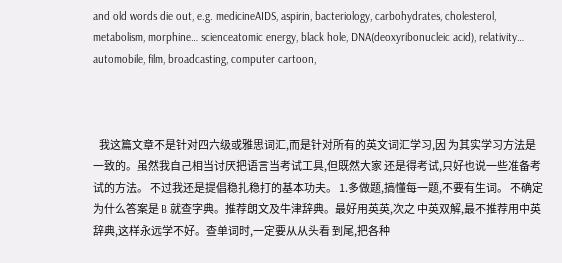and old words die out, e.g. medicineAIDS, aspirin, bacteriology, carbohydrates, cholesterol, metabolism, morphine… scienceatomic energy, black hole, DNA(deoxyribonucleic acid), relativity… automobile, film, broadcasting, computer cartoon,



   我这篇文章不是针对四六级或雅思词汇,而是针对所有的英文词汇学习,因 为其实学习方法是一致的。虽然我自己相当讨厌把语言当考试工具,但既然大家 还是得考试,只好也说一些准备考试的方法。 不过我还是提倡稳扎稳打的基本功夫。 1.多做题,搞懂每一题,不要有生词。 不确定为什么答案是 B 就查字典。推荐朗文及牛津辞典。最好用英英,次之 中英双解,最不推荐用中英辞典,这样永远学不好。查单词时,一定要从从头看 到尾,把各种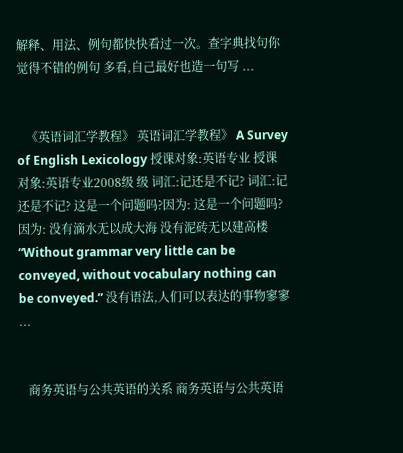解释、用法、例句都快快看过一次。查字典找句你觉得不错的例句 多看,自己最好也造一句写 ...


   《英语词汇学教程》 英语词汇学教程》 A Survey of English Lexicology 授课对象:英语专业 授课对象:英语专业2008级 级 词汇:记还是不记? 词汇:记还是不记? 这是一个问题吗?因为: 这是一个问题吗?因为: 没有滴水无以成大海 没有泥砖无以建高楼 “Without grammar very little can be conveyed, without vocabulary nothing can be conveyed.” 没有语法,人们可以表达的事物寥寥 ...


   商务英语与公共英语的关系 商务英语与公共英语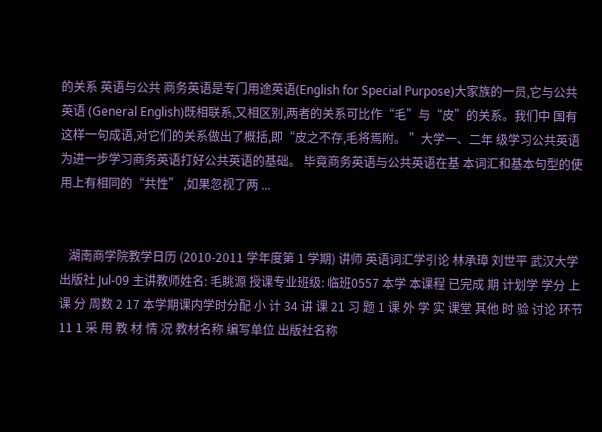的关系 英语与公共 商务英语是专门用途英语(English for Special Purpose)大家族的一员,它与公共英语 (General English)既相联系,又相区别,两者的关系可比作“毛”与“皮”的关系。我们中 国有这样一句成语,对它们的关系做出了概括,即“皮之不存,毛将焉附。 ”大学一、二年 级学习公共英语为进一步学习商务英语打好公共英语的基础。 毕竟商务英语与公共英语在基 本词汇和基本句型的使用上有相同的“共性” ,如果忽视了两 ...


   湖南商学院教学日历 (2010-2011 学年度第 1 学期) 讲师 英语词汇学引论 林承璋 刘世平 武汉大学出版社 Jul-09 主讲教师姓名: 毛眺源 授课专业班级: 临班0557 本学 本课程 已完成 期 计划学 学分 上课 分 周数 2 17 本学期课内学时分配 小 计 34 讲 课 21 习 题 1 课 外 学 实 课堂 其他 时 验 讨论 环节 11 1 采 用 教 材 情 况 教材名称 编写单位 出版社名称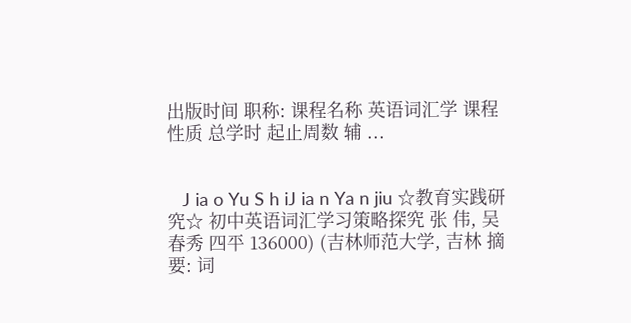出版时间 职称: 课程名称 英语词汇学 课程性质 总学时 起止周数 辅 ...


   J ia o Yu S h iJ ia n Ya n jiu ☆教育实践研究☆ 初中英语词汇学习策略探究 张 伟, 吴春秀 四平 136000) (吉林师范大学, 吉林 摘 要: 词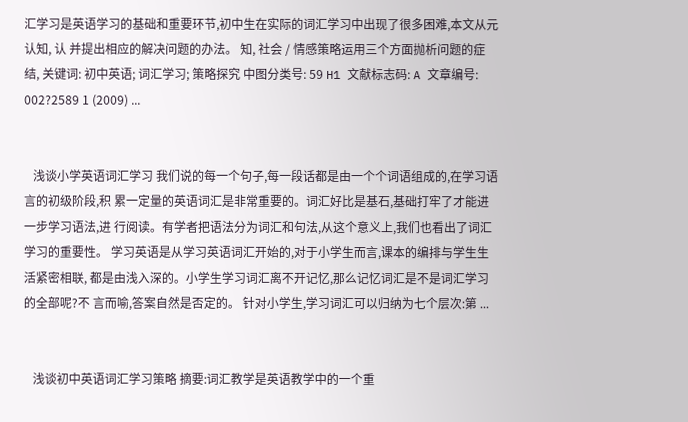汇学习是英语学习的基础和重要环节,初中生在实际的词汇学习中出现了很多困难,本文从元认知, 认 并提出相应的解决问题的办法。 知, 社会 / 情感策略运用三个方面抛析问题的症结, 关键词: 初中英语; 词汇学习; 策略探究 中图分类号: 59 H1 文献标志码: A 文章编号: 002?2589 1 (2009) ...


   浅谈小学英语词汇学习 我们说的每一个句子,每一段话都是由一个个词语组成的,在学习语言的初级阶段,积 累一定量的英语词汇是非常重要的。词汇好比是基石,基础打牢了才能进一步学习语法,进 行阅读。有学者把语法分为词汇和句法,从这个意义上,我们也看出了词汇学习的重要性。 学习英语是从学习英语词汇开始的,对于小学生而言,课本的编排与学生生活紧密相联, 都是由浅入深的。小学生学习词汇离不开记忆,那么记忆词汇是不是词汇学习的全部呢?不 言而喻,答案自然是否定的。 针对小学生,学习词汇可以归纳为七个层次:第 ...


   浅谈初中英语词汇学习策略 摘要:词汇教学是英语教学中的一个重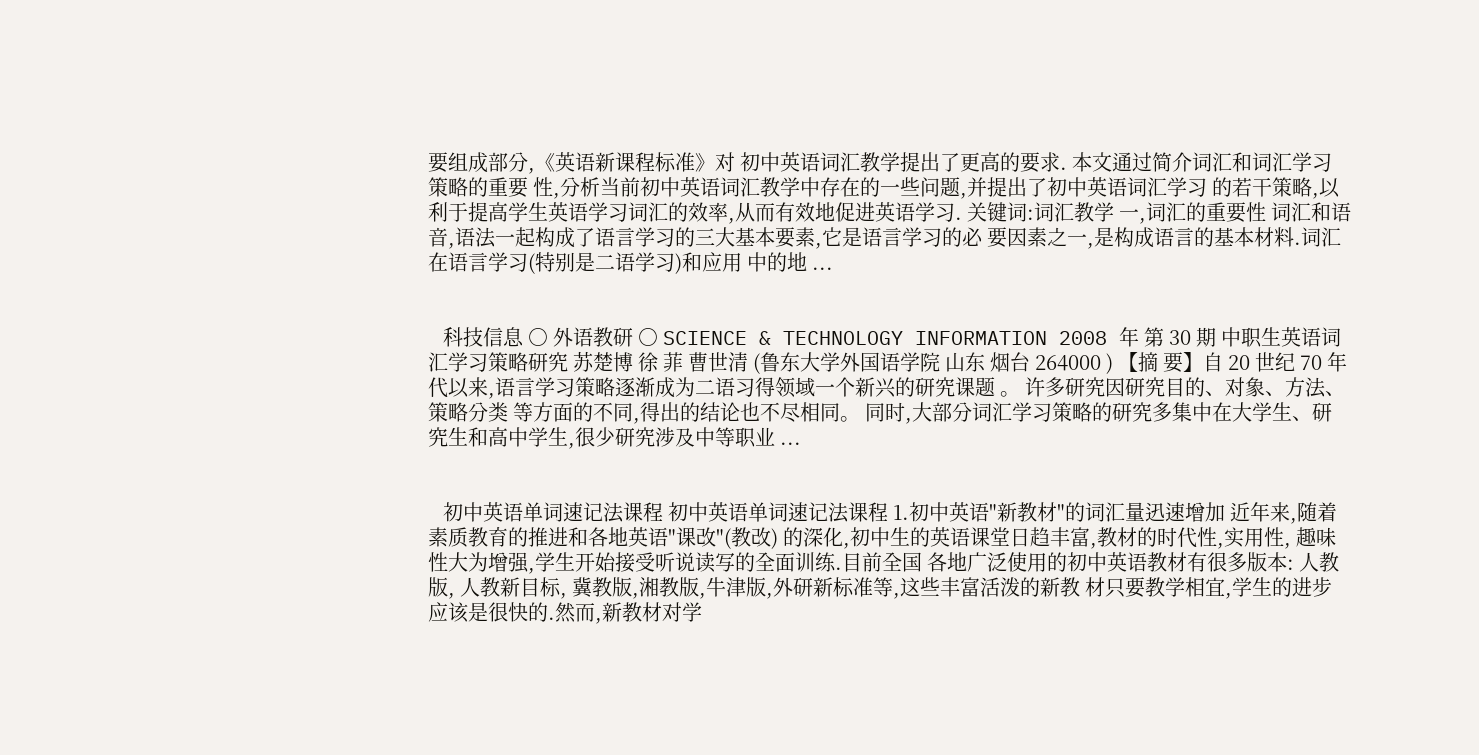要组成部分,《英语新课程标准》对 初中英语词汇教学提出了更高的要求. 本文通过简介词汇和词汇学习策略的重要 性,分析当前初中英语词汇教学中存在的一些问题,并提出了初中英语词汇学习 的若干策略,以利于提高学生英语学习词汇的效率,从而有效地促进英语学习. 关键词:词汇教学 一,词汇的重要性 词汇和语音,语法一起构成了语言学习的三大基本要素,它是语言学习的必 要因素之一,是构成语言的基本材料.词汇在语言学习(特别是二语学习)和应用 中的地 ...


   科技信息 ○ 外语教研 ○ SCIENCE & TECHNOLOGY INFORMATION 2008 年 第 30 期 中职生英语词汇学习策略研究 苏楚博 徐 菲 曹世清 (鲁东大学外国语学院 山东 烟台 264000 ) 【摘 要】自 20 世纪 70 年代以来,语言学习策略逐渐成为二语习得领域一个新兴的研究课题 。 许多研究因研究目的、对象、方法、策略分类 等方面的不同,得出的结论也不尽相同。 同时,大部分词汇学习策略的研究多集中在大学生、研究生和高中学生,很少研究涉及中等职业 ...


   初中英语单词速记法课程 初中英语单词速记法课程 1.初中英语"新教材"的词汇量迅速增加 近年来,随着素质教育的推进和各地英语"课改"(教改) 的深化,初中生的英语课堂日趋丰富,教材的时代性,实用性, 趣味性大为增强,学生开始接受听说读写的全面训练.目前全国 各地广泛使用的初中英语教材有很多版本: 人教版, 人教新目标, 冀教版,湘教版,牛津版,外研新标准等,这些丰富活泼的新教 材只要教学相宜,学生的进步应该是很快的.然而,新教材对学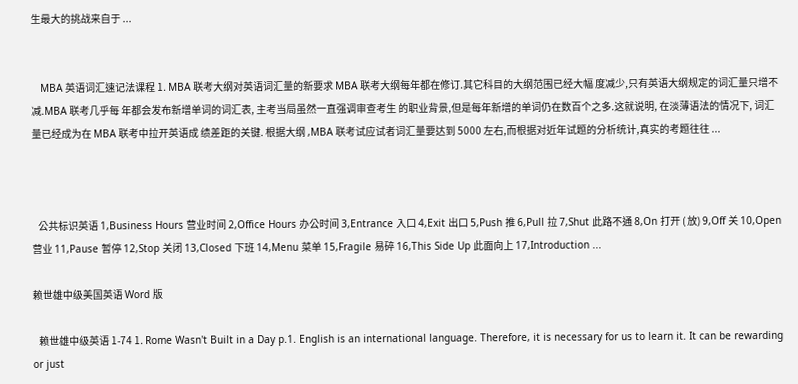生最大的挑战来自于 ...


   MBA 英语词汇速记法课程 1. MBA 联考大纲对英语词汇量的新要求 MBA 联考大纲每年都在修订.其它科目的大纲范围已经大幅 度减少,只有英语大纲规定的词汇量只增不减.MBA 联考几乎每 年都会发布新增单词的词汇表, 主考当局虽然一直强调审查考生 的职业背景,但是每年新增的单词仍在数百个之多.这就说明, 在淡薄语法的情况下, 词汇量已经成为在 MBA 联考中拉开英语成 绩差距的关键. 根据大纲 ,MBA 联考试应试者词汇量要达到 5000 左右,而根据对近年试题的分析统计,真实的考题往往 ...



   公共标识英语 1,Business Hours 营业时间 2,Office Hours 办公时间 3,Entrance 入口 4,Exit 出口 5,Push 推 6,Pull 拉 7,Shut 此路不通 8,On 打开 ( 放) 9,Off 关 10,Open 营业 11,Pause 暂停 12,Stop 关闭 13,Closed 下班 14,Menu 菜单 15,Fragile 易碎 16,This Side Up 此面向上 17,Introduction ...

赖世雄中级美国英语 Word 版

   赖世雄中级英语 1-74 1. Rome Wasn't Built in a Day p.1. English is an international language. Therefore, it is necessary for us to learn it. It can be rewarding or just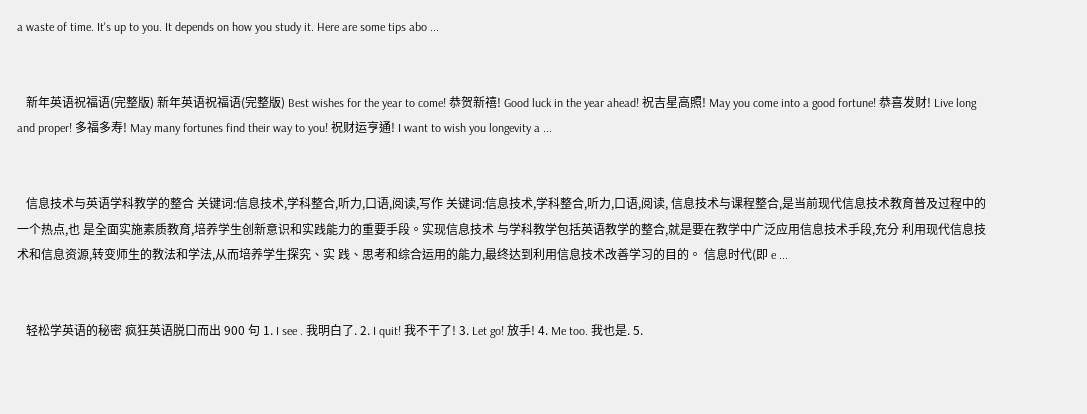a waste of time. It's up to you. It depends on how you study it. Here are some tips abo ...


   新年英语祝福语(完整版) 新年英语祝福语(完整版) Best wishes for the year to come! 恭贺新禧! Good luck in the year ahead! 祝吉星高照! May you come into a good fortune! 恭喜发财! Live long and proper! 多福多寿! May many fortunes find their way to you! 祝财运亨通! I want to wish you longevity a ...


   信息技术与英语学科教学的整合 关键词:信息技术,学科整合,听力,口语,阅读,写作 关键词:信息技术,学科整合,听力,口语,阅读, 信息技术与课程整合,是当前现代信息技术教育普及过程中的一个热点,也 是全面实施素质教育,培养学生创新意识和实践能力的重要手段。实现信息技术 与学科教学包括英语教学的整合,就是要在教学中广泛应用信息技术手段,充分 利用现代信息技术和信息资源,转变师生的教法和学法,从而培养学生探究、实 践、思考和综合运用的能力,最终达到利用信息技术改善学习的目的。 信息时代(即 e ...


   轻松学英语的秘密 疯狂英语脱口而出 900 句 1. I see . 我明白了. 2. I quit! 我不干了! 3. Let go! 放手! 4. Me too. 我也是. 5.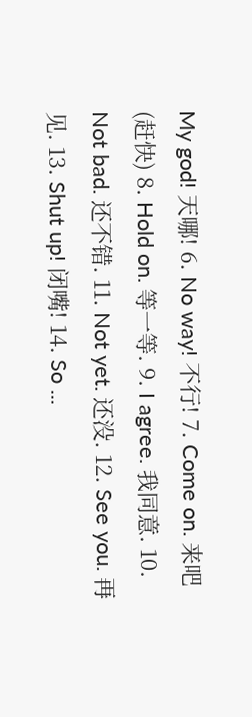My god! 天哪! 6. No way! 不行! 7. Come on. 来吧(赶快) 8. Hold on. 等一等. 9. I agree. 我同意. 10. Not bad. 还不错. 11. Not yet. 还没. 12. See you. 再见. 13. Shut up! 闭嘴! 14. So ...